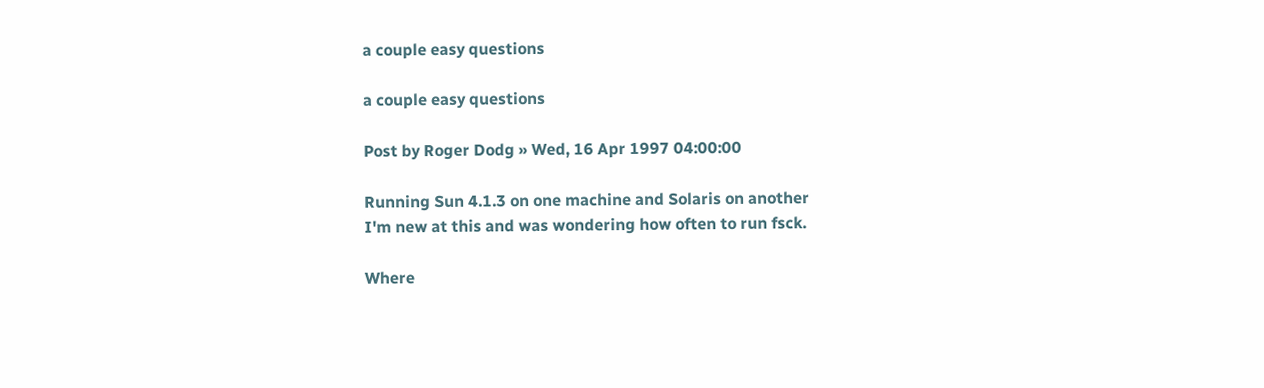a couple easy questions

a couple easy questions

Post by Roger Dodg » Wed, 16 Apr 1997 04:00:00

Running Sun 4.1.3 on one machine and Solaris on another
I'm new at this and was wondering how often to run fsck.

Where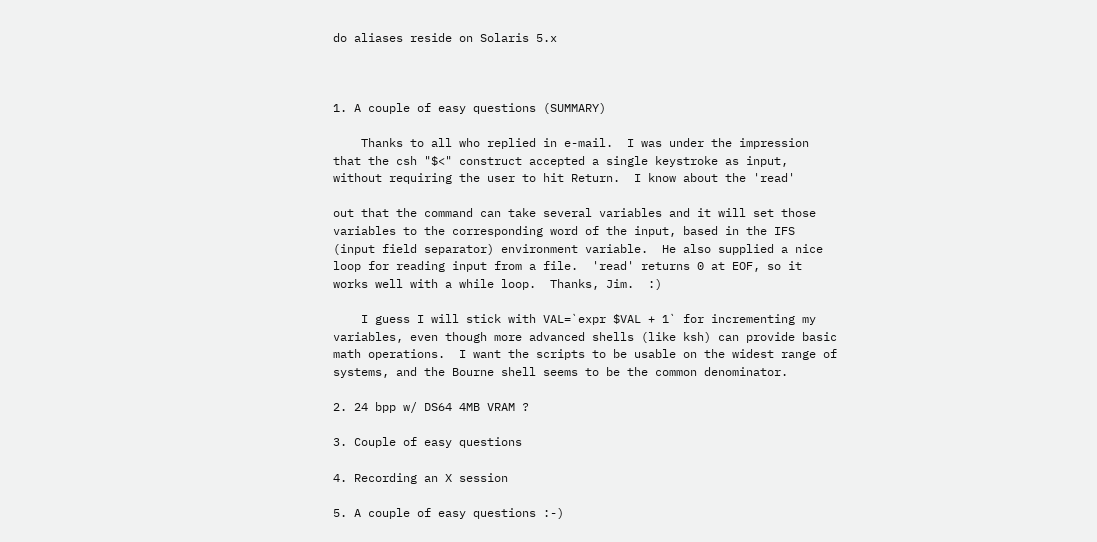do aliases reside on Solaris 5.x



1. A couple of easy questions (SUMMARY)

    Thanks to all who replied in e-mail.  I was under the impression
that the csh "$<" construct accepted a single keystroke as input,
without requiring the user to hit Return.  I know about the 'read'

out that the command can take several variables and it will set those
variables to the corresponding word of the input, based in the IFS
(input field separator) environment variable.  He also supplied a nice
loop for reading input from a file.  'read' returns 0 at EOF, so it
works well with a while loop.  Thanks, Jim.  :)

    I guess I will stick with VAL=`expr $VAL + 1` for incrementing my
variables, even though more advanced shells (like ksh) can provide basic
math operations.  I want the scripts to be usable on the widest range of
systems, and the Bourne shell seems to be the common denominator.

2. 24 bpp w/ DS64 4MB VRAM ?

3. Couple of easy questions

4. Recording an X session

5. A couple of easy questions :-)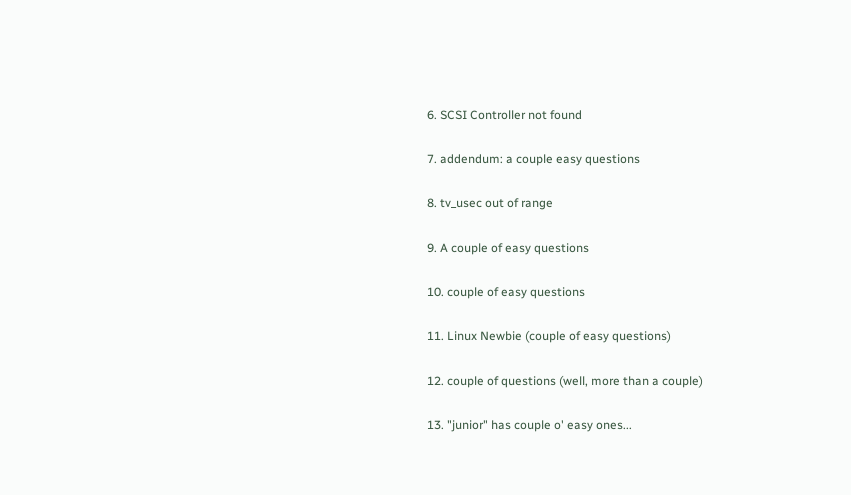6. SCSI Controller not found

7. addendum: a couple easy questions

8. tv_usec out of range

9. A couple of easy questions

10. couple of easy questions

11. Linux Newbie (couple of easy questions)

12. couple of questions (well, more than a couple)

13. "junior" has couple o' easy ones...